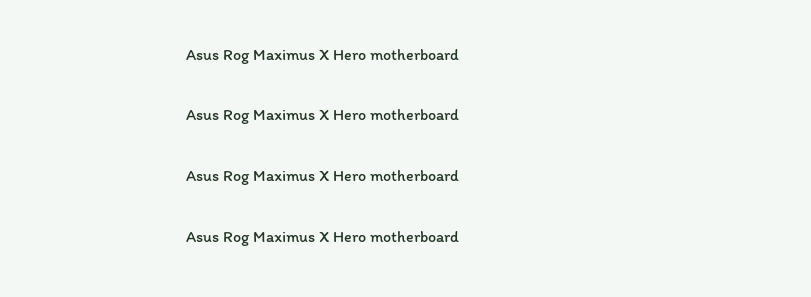Asus Rog Maximus X Hero motherboard

Asus Rog Maximus X Hero motherboard

Asus Rog Maximus X Hero motherboard

Asus Rog Maximus X Hero motherboard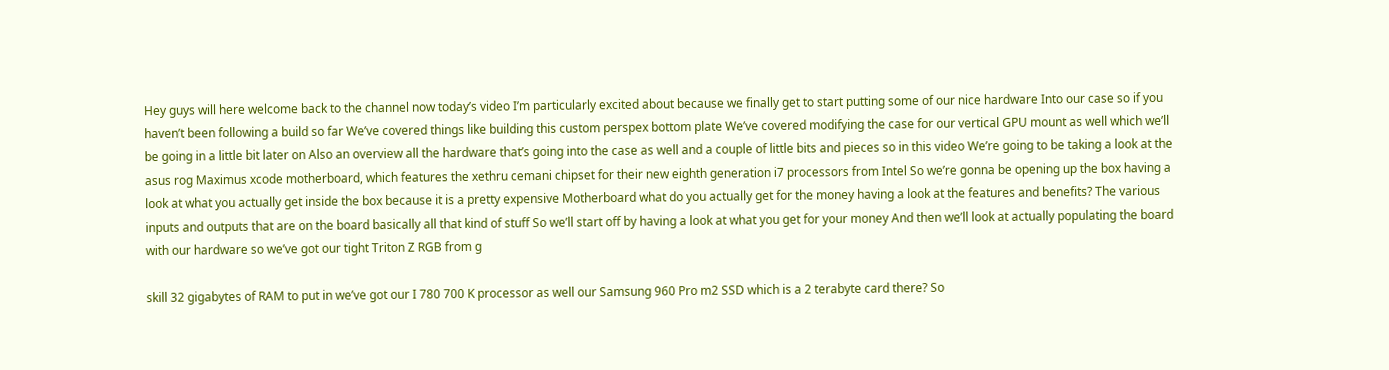Hey guys will here welcome back to the channel now today’s video I’m particularly excited about because we finally get to start putting some of our nice hardware Into our case so if you haven’t been following a build so far We’ve covered things like building this custom perspex bottom plate We’ve covered modifying the case for our vertical GPU mount as well which we’ll be going in a little bit later on Also an overview all the hardware that’s going into the case as well and a couple of little bits and pieces so in this video We’re going to be taking a look at the asus rog Maximus xcode motherboard, which features the xethru cemani chipset for their new eighth generation i7 processors from Intel So we’re gonna be opening up the box having a look at what you actually get inside the box because it is a pretty expensive Motherboard what do you actually get for the money having a look at the features and benefits? The various inputs and outputs that are on the board basically all that kind of stuff So we’ll start off by having a look at what you get for your money And then we’ll look at actually populating the board with our hardware so we’ve got our tight Triton Z RGB from g

skill 32 gigabytes of RAM to put in we’ve got our I 780 700 K processor as well our Samsung 960 Pro m2 SSD which is a 2 terabyte card there? So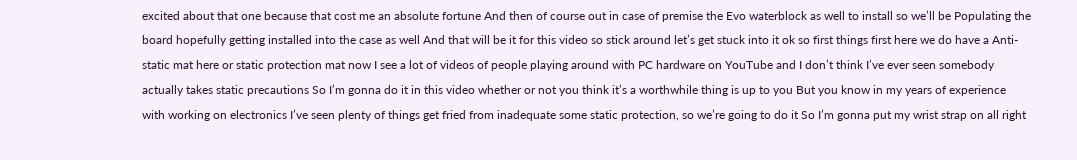excited about that one because that cost me an absolute fortune And then of course out in case of premise the Evo waterblock as well to install so we’ll be Populating the board hopefully getting installed into the case as well And that will be it for this video so stick around let’s get stuck into it ok so first things first here we do have a Anti-static mat here or static protection mat now I see a lot of videos of people playing around with PC hardware on YouTube and I don’t think I’ve ever seen somebody actually takes static precautions So I’m gonna do it in this video whether or not you think it’s a worthwhile thing is up to you But you know in my years of experience with working on electronics I’ve seen plenty of things get fried from inadequate some static protection, so we’re going to do it So I’m gonna put my wrist strap on all right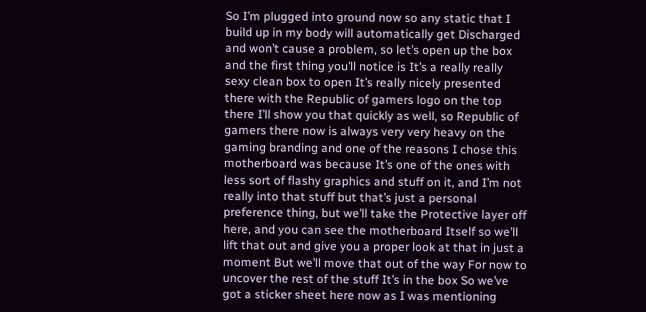So I’m plugged into ground now so any static that I build up in my body will automatically get Discharged and won’t cause a problem, so let’s open up the box and the first thing you’ll notice is It’s a really really sexy clean box to open It’s really nicely presented there with the Republic of gamers logo on the top there I’ll show you that quickly as well, so Republic of gamers there now is always very very heavy on the gaming branding and one of the reasons I chose this motherboard was because It’s one of the ones with less sort of flashy graphics and stuff on it, and I’m not really into that stuff but that’s just a personal preference thing, but we’ll take the Protective layer off here, and you can see the motherboard Itself so we’ll lift that out and give you a proper look at that in just a moment But we’ll move that out of the way For now to uncover the rest of the stuff It’s in the box So we’ve got a sticker sheet here now as I was mentioning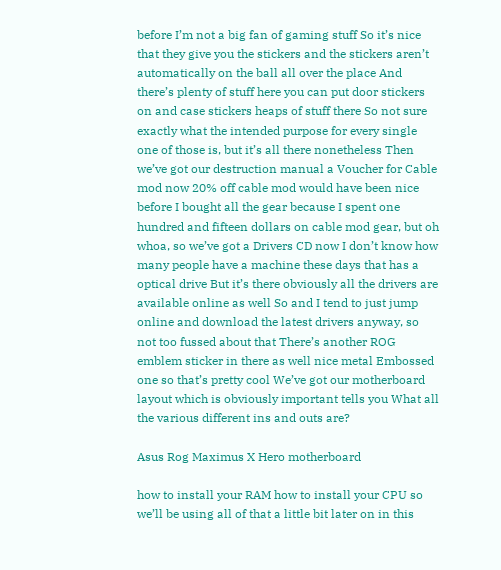before I’m not a big fan of gaming stuff So it’s nice that they give you the stickers and the stickers aren’t automatically on the ball all over the place And there’s plenty of stuff here you can put door stickers on and case stickers heaps of stuff there So not sure exactly what the intended purpose for every single one of those is, but it’s all there nonetheless Then we’ve got our destruction manual a Voucher for Cable mod now 20% off cable mod would have been nice before I bought all the gear because I spent one hundred and fifteen dollars on cable mod gear, but oh whoa, so we’ve got a Drivers CD now I don’t know how many people have a machine these days that has a optical drive But it’s there obviously all the drivers are available online as well So and I tend to just jump online and download the latest drivers anyway, so not too fussed about that There’s another ROG emblem sticker in there as well nice metal Embossed one so that’s pretty cool We’ve got our motherboard layout which is obviously important tells you What all the various different ins and outs are?

Asus Rog Maximus X Hero motherboard

how to install your RAM how to install your CPU so we’ll be using all of that a little bit later on in this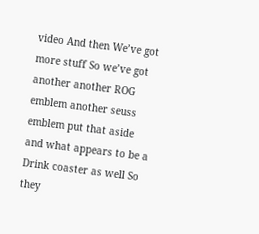video And then We’ve got more stuff So we’ve got another another ROG emblem another seuss emblem put that aside and what appears to be a Drink coaster as well So they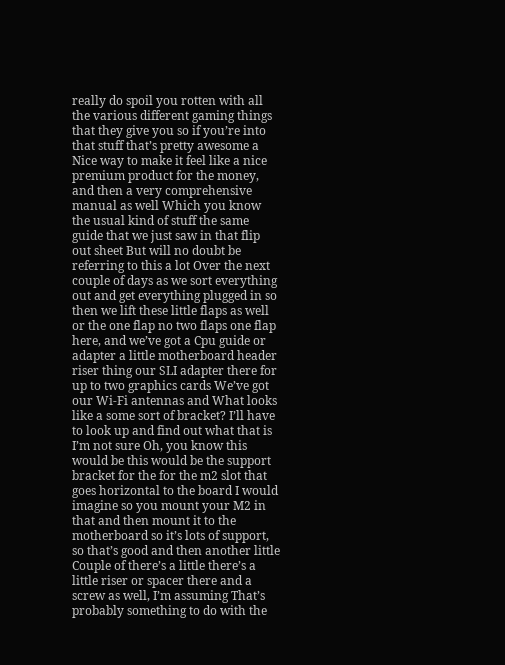really do spoil you rotten with all the various different gaming things that they give you so if you’re into that stuff that’s pretty awesome a Nice way to make it feel like a nice premium product for the money, and then a very comprehensive manual as well Which you know the usual kind of stuff the same guide that we just saw in that flip out sheet But will no doubt be referring to this a lot Over the next couple of days as we sort everything out and get everything plugged in so then we lift these little flaps as well or the one flap no two flaps one flap here, and we’ve got a Cpu guide or adapter a little motherboard header riser thing our SLI adapter there for up to two graphics cards We’ve got our Wi-Fi antennas and What looks like a some sort of bracket? I’ll have to look up and find out what that is I’m not sure Oh, you know this would be this would be the support bracket for the for the m2 slot that goes horizontal to the board I would imagine so you mount your M2 in that and then mount it to the motherboard so it’s lots of support, so that’s good and then another little Couple of there’s a little there’s a little riser or spacer there and a screw as well, I’m assuming That’s probably something to do with the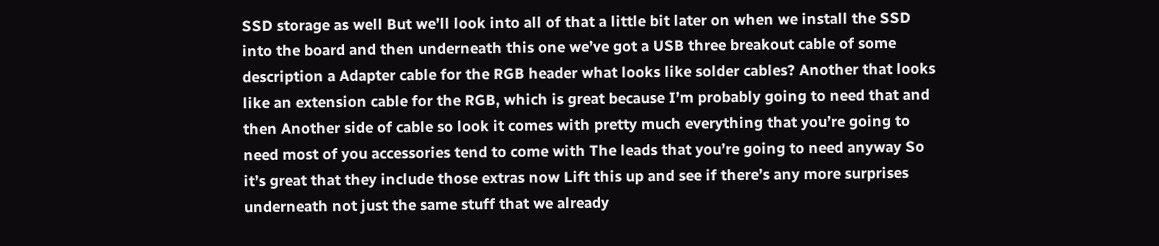SSD storage as well But we’ll look into all of that a little bit later on when we install the SSD into the board and then underneath this one we’ve got a USB three breakout cable of some description a Adapter cable for the RGB header what looks like solder cables? Another that looks like an extension cable for the RGB, which is great because I’m probably going to need that and then Another side of cable so look it comes with pretty much everything that you’re going to need most of you accessories tend to come with The leads that you’re going to need anyway So it’s great that they include those extras now Lift this up and see if there’s any more surprises underneath not just the same stuff that we already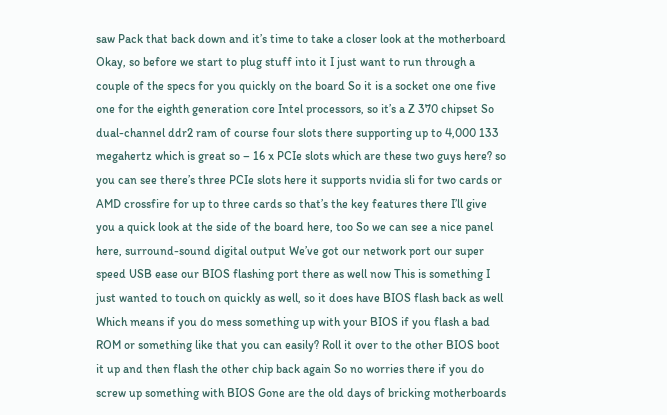saw Pack that back down and it’s time to take a closer look at the motherboard Okay, so before we start to plug stuff into it I just want to run through a couple of the specs for you quickly on the board So it is a socket one one five one for the eighth generation core Intel processors, so it’s a Z 370 chipset So dual-channel ddr2 ram of course four slots there supporting up to 4,000 133 megahertz which is great so – 16 x PCIe slots which are these two guys here? so you can see there’s three PCIe slots here it supports nvidia sli for two cards or AMD crossfire for up to three cards so that’s the key features there I’ll give you a quick look at the side of the board here, too So we can see a nice panel here, surround-sound digital output We’ve got our network port our super speed USB ease our BIOS flashing port there as well now This is something I just wanted to touch on quickly as well, so it does have BIOS flash back as well Which means if you do mess something up with your BIOS if you flash a bad ROM or something like that you can easily? Roll it over to the other BIOS boot it up and then flash the other chip back again So no worries there if you do screw up something with BIOS Gone are the old days of bricking motherboards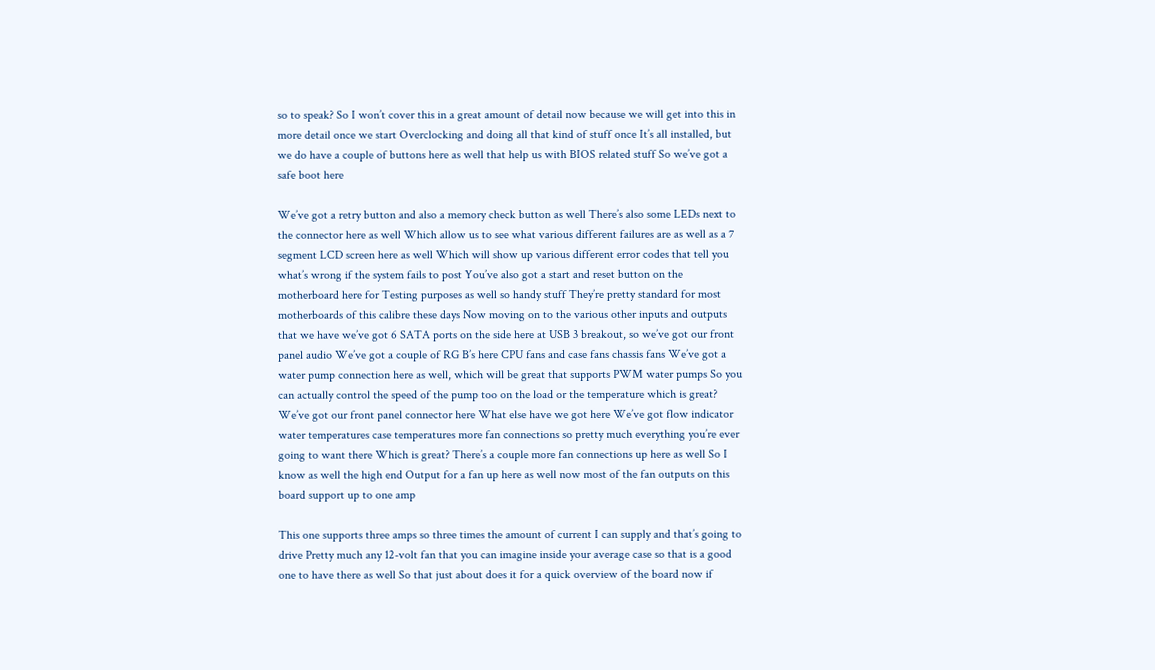so to speak? So I won’t cover this in a great amount of detail now because we will get into this in more detail once we start Overclocking and doing all that kind of stuff once It’s all installed, but we do have a couple of buttons here as well that help us with BIOS related stuff So we’ve got a safe boot here

We’ve got a retry button and also a memory check button as well There’s also some LEDs next to the connector here as well Which allow us to see what various different failures are as well as a 7 segment LCD screen here as well Which will show up various different error codes that tell you what’s wrong if the system fails to post You’ve also got a start and reset button on the motherboard here for Testing purposes as well so handy stuff They’re pretty standard for most motherboards of this calibre these days Now moving on to the various other inputs and outputs that we have we’ve got 6 SATA ports on the side here at USB 3 breakout, so we’ve got our front panel audio We’ve got a couple of RG B’s here CPU fans and case fans chassis fans We’ve got a water pump connection here as well, which will be great that supports PWM water pumps So you can actually control the speed of the pump too on the load or the temperature which is great? We’ve got our front panel connector here What else have we got here We’ve got flow indicator water temperatures case temperatures more fan connections so pretty much everything you’re ever going to want there Which is great? There’s a couple more fan connections up here as well So I know as well the high end Output for a fan up here as well now most of the fan outputs on this board support up to one amp

This one supports three amps so three times the amount of current I can supply and that’s going to drive Pretty much any 12-volt fan that you can imagine inside your average case so that is a good one to have there as well So that just about does it for a quick overview of the board now if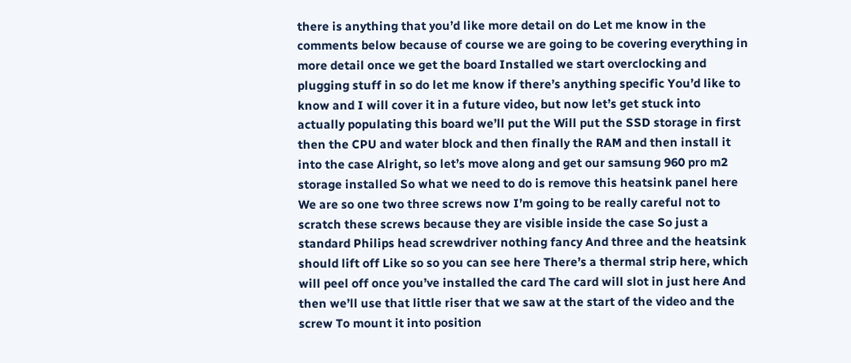there is anything that you’d like more detail on do Let me know in the comments below because of course we are going to be covering everything in more detail once we get the board Installed we start overclocking and plugging stuff in so do let me know if there’s anything specific You’d like to know and I will cover it in a future video, but now let’s get stuck into actually populating this board we’ll put the Will put the SSD storage in first then the CPU and water block and then finally the RAM and then install it into the case Alright, so let’s move along and get our samsung 960 pro m2 storage installed So what we need to do is remove this heatsink panel here We are so one two three screws now I’m going to be really careful not to scratch these screws because they are visible inside the case So just a standard Philips head screwdriver nothing fancy And three and the heatsink should lift off Like so so you can see here There’s a thermal strip here, which will peel off once you’ve installed the card The card will slot in just here And then we’ll use that little riser that we saw at the start of the video and the screw To mount it into position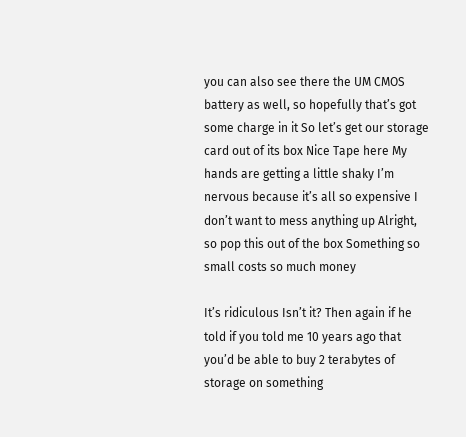you can also see there the UM CMOS battery as well, so hopefully that’s got some charge in it So let’s get our storage card out of its box Nice Tape here My hands are getting a little shaky I’m nervous because it’s all so expensive I don’t want to mess anything up Alright, so pop this out of the box Something so small costs so much money

It’s ridiculous Isn’t it? Then again if he told if you told me 10 years ago that you’d be able to buy 2 terabytes of storage on something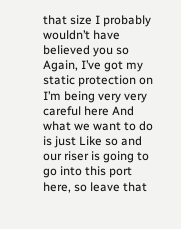that size I probably wouldn’t have believed you so Again, I’ve got my static protection on I’m being very very careful here And what we want to do is just Like so and our riser is going to go into this port here, so leave that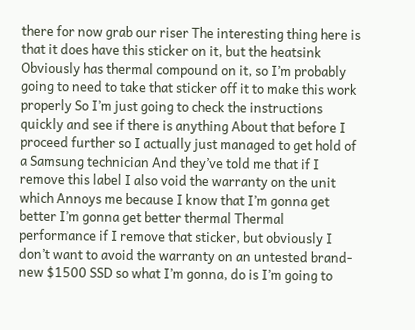there for now grab our riser The interesting thing here is that it does have this sticker on it, but the heatsink Obviously has thermal compound on it, so I’m probably going to need to take that sticker off it to make this work properly So I’m just going to check the instructions quickly and see if there is anything About that before I proceed further so I actually just managed to get hold of a Samsung technician And they’ve told me that if I remove this label I also void the warranty on the unit which Annoys me because I know that I’m gonna get better I’m gonna get better thermal Thermal performance if I remove that sticker, but obviously I don’t want to avoid the warranty on an untested brand-new $1500 SSD so what I’m gonna, do is I’m going to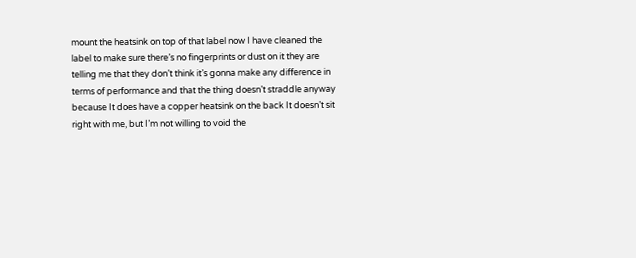mount the heatsink on top of that label now I have cleaned the label to make sure there’s no fingerprints or dust on it they are telling me that they don’t think it’s gonna make any difference in terms of performance and that the thing doesn’t straddle anyway because It does have a copper heatsink on the back It doesn’t sit right with me, but I’m not willing to void the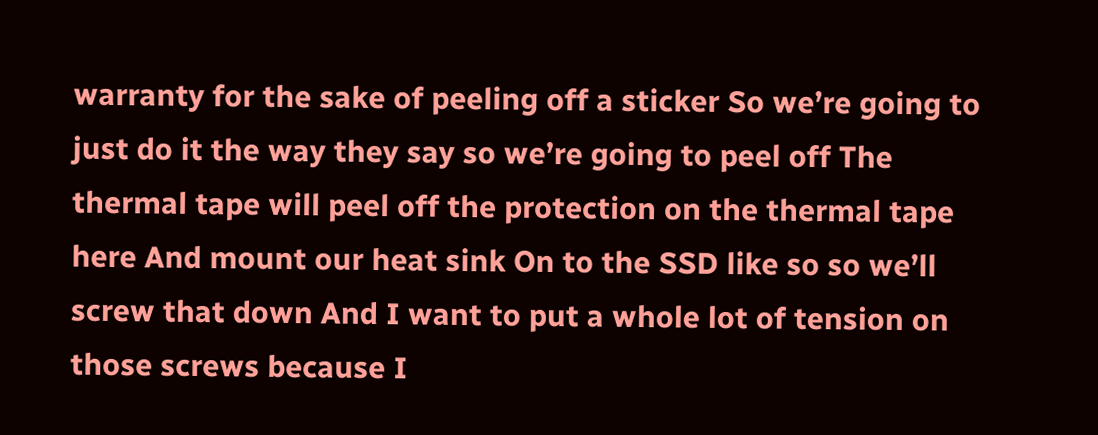warranty for the sake of peeling off a sticker So we’re going to just do it the way they say so we’re going to peel off The thermal tape will peel off the protection on the thermal tape here And mount our heat sink On to the SSD like so so we’ll screw that down And I want to put a whole lot of tension on those screws because I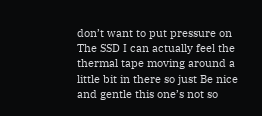don’t want to put pressure on The SSD I can actually feel the thermal tape moving around a little bit in there so just Be nice and gentle this one’s not so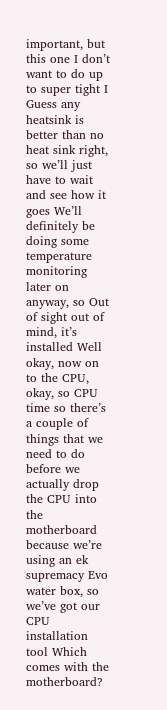important, but this one I don’t want to do up to super tight I Guess any heatsink is better than no heat sink right, so we’ll just have to wait and see how it goes We’ll definitely be doing some temperature monitoring later on anyway, so Out of sight out of mind, it’s installed Well okay, now on to the CPU, okay, so CPU time so there’s a couple of things that we need to do before we actually drop the CPU into the motherboard because we’re using an ek supremacy Evo water box, so we’ve got our CPU installation tool Which comes with the motherboard?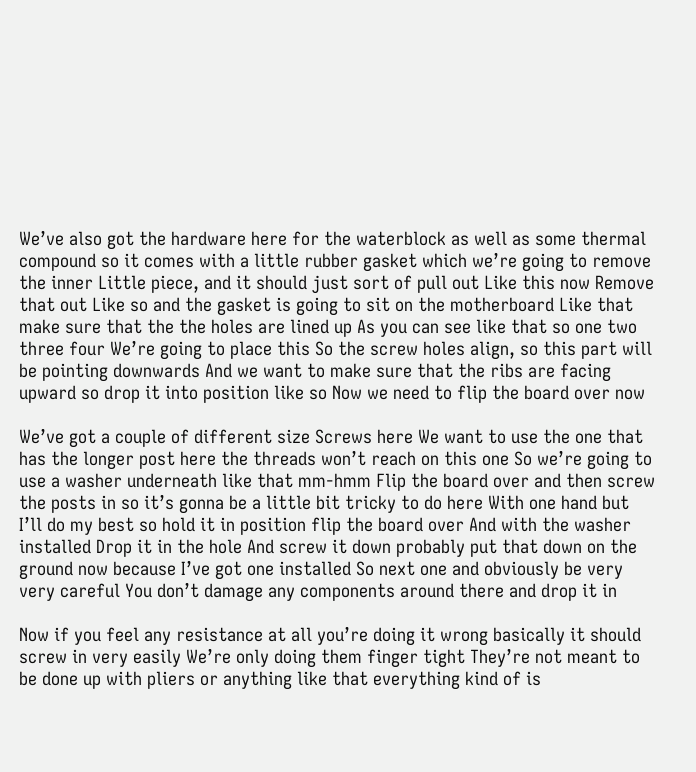We’ve also got the hardware here for the waterblock as well as some thermal compound so it comes with a little rubber gasket which we’re going to remove the inner Little piece, and it should just sort of pull out Like this now Remove that out Like so and the gasket is going to sit on the motherboard Like that make sure that the the holes are lined up As you can see like that so one two three four We’re going to place this So the screw holes align, so this part will be pointing downwards And we want to make sure that the ribs are facing upward so drop it into position like so Now we need to flip the board over now

We’ve got a couple of different size Screws here We want to use the one that has the longer post here the threads won’t reach on this one So we’re going to use a washer underneath like that mm-hmm Flip the board over and then screw the posts in so it’s gonna be a little bit tricky to do here With one hand but I’ll do my best so hold it in position flip the board over And with the washer installed Drop it in the hole And screw it down probably put that down on the ground now because I’ve got one installed So next one and obviously be very very careful You don’t damage any components around there and drop it in

Now if you feel any resistance at all you’re doing it wrong basically it should screw in very easily We’re only doing them finger tight They’re not meant to be done up with pliers or anything like that everything kind of is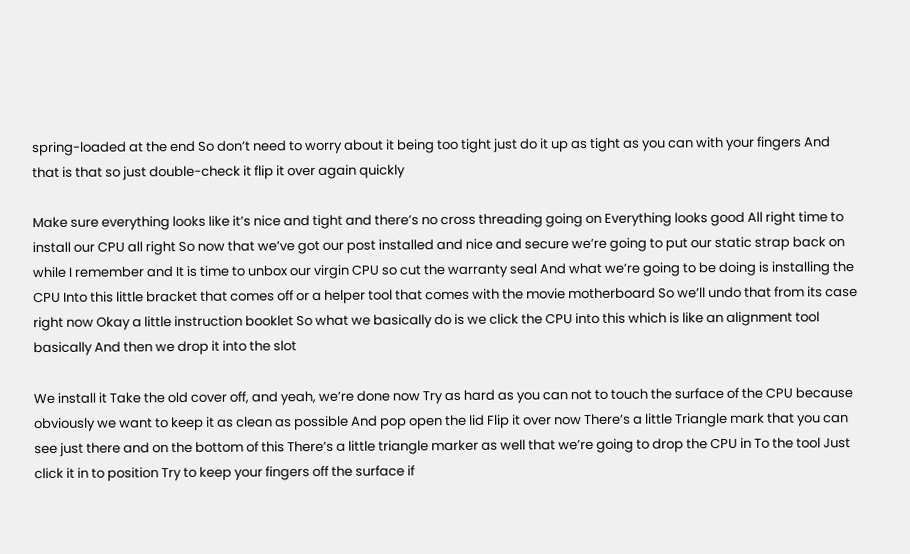spring-loaded at the end So don’t need to worry about it being too tight just do it up as tight as you can with your fingers And that is that so just double-check it flip it over again quickly

Make sure everything looks like it’s nice and tight and there’s no cross threading going on Everything looks good All right time to install our CPU all right So now that we’ve got our post installed and nice and secure we’re going to put our static strap back on while I remember and It is time to unbox our virgin CPU so cut the warranty seal And what we’re going to be doing is installing the CPU Into this little bracket that comes off or a helper tool that comes with the movie motherboard So we’ll undo that from its case right now Okay a little instruction booklet So what we basically do is we click the CPU into this which is like an alignment tool basically And then we drop it into the slot

We install it Take the old cover off, and yeah, we’re done now Try as hard as you can not to touch the surface of the CPU because obviously we want to keep it as clean as possible And pop open the lid Flip it over now There’s a little Triangle mark that you can see just there and on the bottom of this There’s a little triangle marker as well that we’re going to drop the CPU in To the tool Just click it in to position Try to keep your fingers off the surface if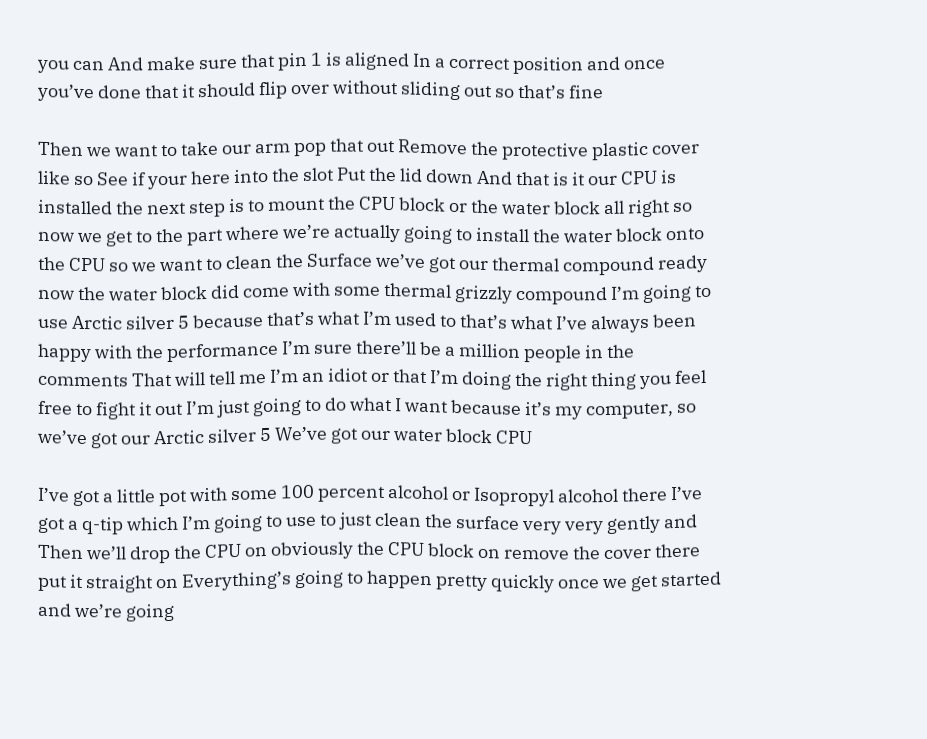you can And make sure that pin 1 is aligned In a correct position and once you’ve done that it should flip over without sliding out so that’s fine

Then we want to take our arm pop that out Remove the protective plastic cover like so See if your here into the slot Put the lid down And that is it our CPU is installed the next step is to mount the CPU block or the water block all right so now we get to the part where we’re actually going to install the water block onto the CPU so we want to clean the Surface we’ve got our thermal compound ready now the water block did come with some thermal grizzly compound I’m going to use Arctic silver 5 because that’s what I’m used to that’s what I’ve always been happy with the performance I’m sure there’ll be a million people in the comments That will tell me I’m an idiot or that I’m doing the right thing you feel free to fight it out I’m just going to do what I want because it’s my computer, so we’ve got our Arctic silver 5 We’ve got our water block CPU

I’ve got a little pot with some 100 percent alcohol or Isopropyl alcohol there I’ve got a q-tip which I’m going to use to just clean the surface very very gently and Then we’ll drop the CPU on obviously the CPU block on remove the cover there put it straight on Everything’s going to happen pretty quickly once we get started and we’re going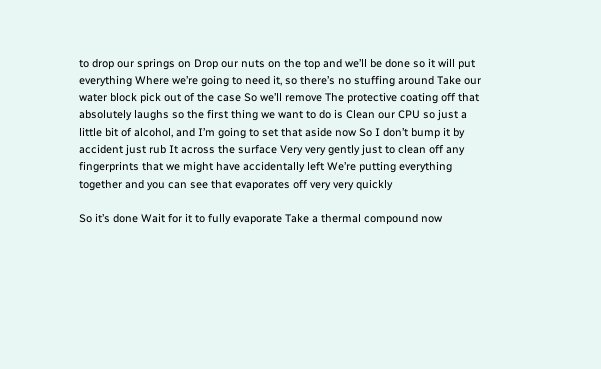to drop our springs on Drop our nuts on the top and we’ll be done so it will put everything Where we’re going to need it, so there’s no stuffing around Take our water block pick out of the case So we’ll remove The protective coating off that absolutely laughs so the first thing we want to do is Clean our CPU so just a little bit of alcohol, and I’m going to set that aside now So I don’t bump it by accident just rub It across the surface Very very gently just to clean off any fingerprints that we might have accidentally left We’re putting everything together and you can see that evaporates off very very quickly

So it’s done Wait for it to fully evaporate Take a thermal compound now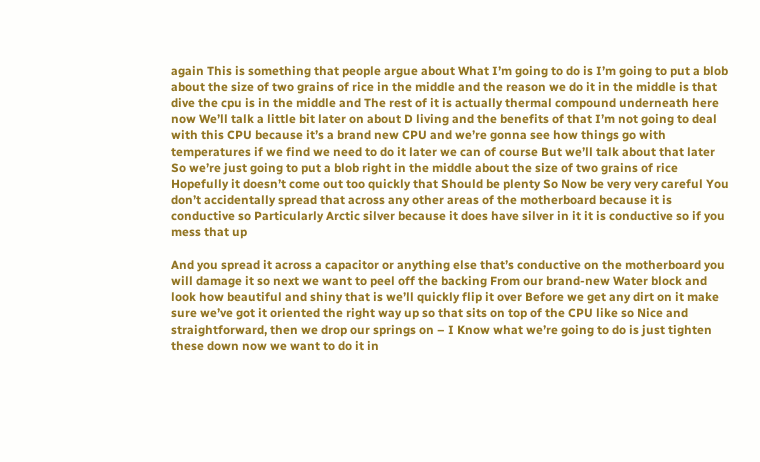again This is something that people argue about What I’m going to do is I’m going to put a blob about the size of two grains of rice in the middle and the reason we do it in the middle is that dive the cpu is in the middle and The rest of it is actually thermal compound underneath here now We’ll talk a little bit later on about D living and the benefits of that I’m not going to deal with this CPU because it’s a brand new CPU and we’re gonna see how things go with temperatures if we find we need to do it later we can of course But we’ll talk about that later So we’re just going to put a blob right in the middle about the size of two grains of rice Hopefully it doesn’t come out too quickly that Should be plenty So Now be very very careful You don’t accidentally spread that across any other areas of the motherboard because it is conductive so Particularly Arctic silver because it does have silver in it it is conductive so if you mess that up

And you spread it across a capacitor or anything else that’s conductive on the motherboard you will damage it so next we want to peel off the backing From our brand-new Water block and look how beautiful and shiny that is we’ll quickly flip it over Before we get any dirt on it make sure we’ve got it oriented the right way up so that sits on top of the CPU like so Nice and straightforward, then we drop our springs on – I Know what we’re going to do is just tighten these down now we want to do it in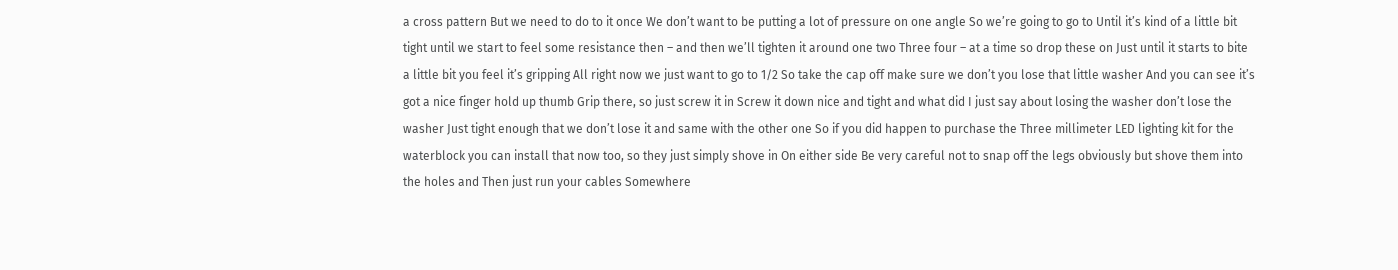a cross pattern But we need to do to it once We don’t want to be putting a lot of pressure on one angle So we’re going to go to Until it’s kind of a little bit tight until we start to feel some resistance then – and then we’ll tighten it around one two Three four – at a time so drop these on Just until it starts to bite a little bit you feel it’s gripping All right now we just want to go to 1/2 So take the cap off make sure we don’t you lose that little washer And you can see it’s got a nice finger hold up thumb Grip there, so just screw it in Screw it down nice and tight and what did I just say about losing the washer don’t lose the washer Just tight enough that we don’t lose it and same with the other one So if you did happen to purchase the Three millimeter LED lighting kit for the waterblock you can install that now too, so they just simply shove in On either side Be very careful not to snap off the legs obviously but shove them into the holes and Then just run your cables Somewhere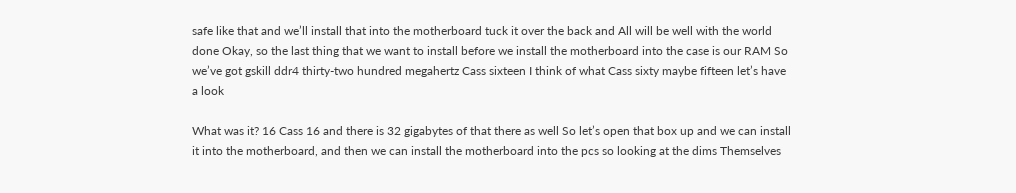safe like that and we’ll install that into the motherboard tuck it over the back and All will be well with the world done Okay, so the last thing that we want to install before we install the motherboard into the case is our RAM So we’ve got gskill ddr4 thirty-two hundred megahertz Cass sixteen I think of what Cass sixty maybe fifteen let’s have a look

What was it? 16 Cass 16 and there is 32 gigabytes of that there as well So let’s open that box up and we can install it into the motherboard, and then we can install the motherboard into the pcs so looking at the dims Themselves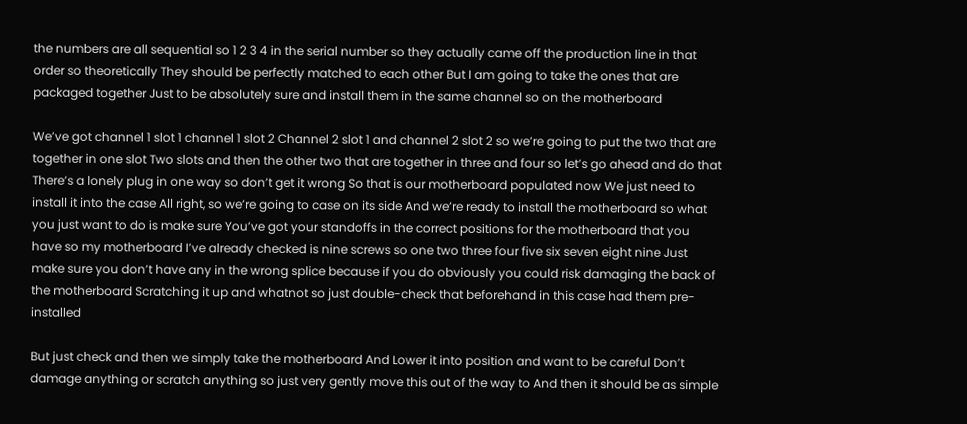the numbers are all sequential so 1 2 3 4 in the serial number so they actually came off the production line in that order so theoretically They should be perfectly matched to each other But I am going to take the ones that are packaged together Just to be absolutely sure and install them in the same channel so on the motherboard

We’ve got channel 1 slot 1 channel 1 slot 2 Channel 2 slot 1 and channel 2 slot 2 so we’re going to put the two that are together in one slot Two slots and then the other two that are together in three and four so let’s go ahead and do that There’s a lonely plug in one way so don’t get it wrong So that is our motherboard populated now We just need to install it into the case All right, so we’re going to case on its side And we’re ready to install the motherboard so what you just want to do is make sure You’ve got your standoffs in the correct positions for the motherboard that you have so my motherboard I’ve already checked is nine screws so one two three four five six seven eight nine Just make sure you don’t have any in the wrong splice because if you do obviously you could risk damaging the back of the motherboard Scratching it up and whatnot so just double-check that beforehand in this case had them pre-installed

But just check and then we simply take the motherboard And Lower it into position and want to be careful Don’t damage anything or scratch anything so just very gently move this out of the way to And then it should be as simple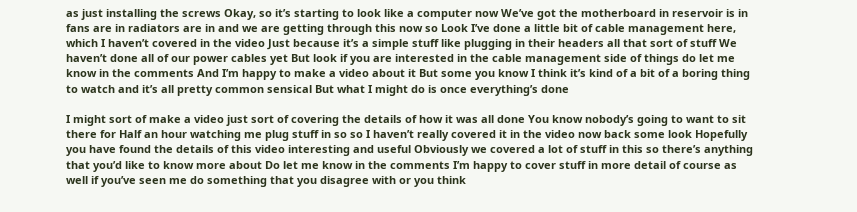as just installing the screws Okay, so it’s starting to look like a computer now We’ve got the motherboard in reservoir is in fans are in radiators are in and we are getting through this now so Look I’ve done a little bit of cable management here, which I haven’t covered in the video Just because it’s a simple stuff like plugging in their headers all that sort of stuff We haven’t done all of our power cables yet But look if you are interested in the cable management side of things do let me know in the comments And I’m happy to make a video about it But some you know I think it’s kind of a bit of a boring thing to watch and it’s all pretty common sensical But what I might do is once everything’s done

I might sort of make a video just sort of covering the details of how it was all done You know nobody’s going to want to sit there for Half an hour watching me plug stuff in so so I haven’t really covered it in the video now back some look Hopefully you have found the details of this video interesting and useful Obviously we covered a lot of stuff in this so there’s anything that you’d like to know more about Do let me know in the comments I’m happy to cover stuff in more detail of course as well if you’ve seen me do something that you disagree with or you think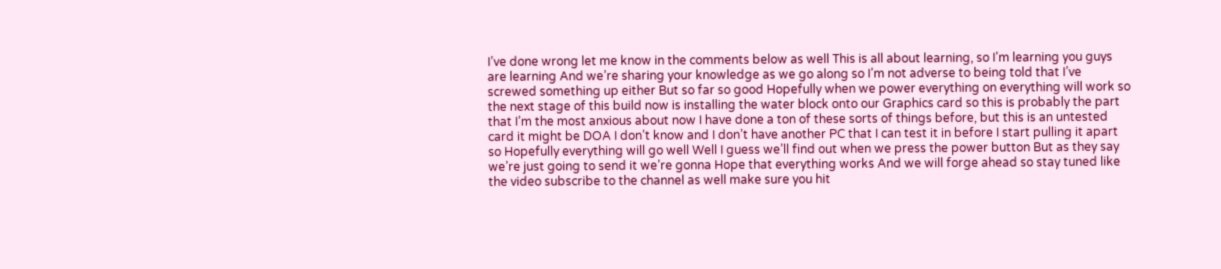I’ve done wrong let me know in the comments below as well This is all about learning, so I’m learning you guys are learning And we’re sharing your knowledge as we go along so I’m not adverse to being told that I’ve screwed something up either But so far so good Hopefully when we power everything on everything will work so the next stage of this build now is installing the water block onto our Graphics card so this is probably the part that I’m the most anxious about now I have done a ton of these sorts of things before, but this is an untested card it might be DOA I don’t know and I don’t have another PC that I can test it in before I start pulling it apart so Hopefully everything will go well Well I guess we’ll find out when we press the power button But as they say we’re just going to send it we’re gonna Hope that everything works And we will forge ahead so stay tuned like the video subscribe to the channel as well make sure you hit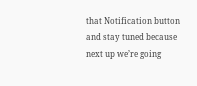that Notification button and stay tuned because next up we’re going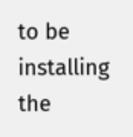to be installing the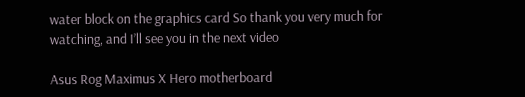water block on the graphics card So thank you very much for watching, and I’ll see you in the next video

Asus Rog Maximus X Hero motherboard